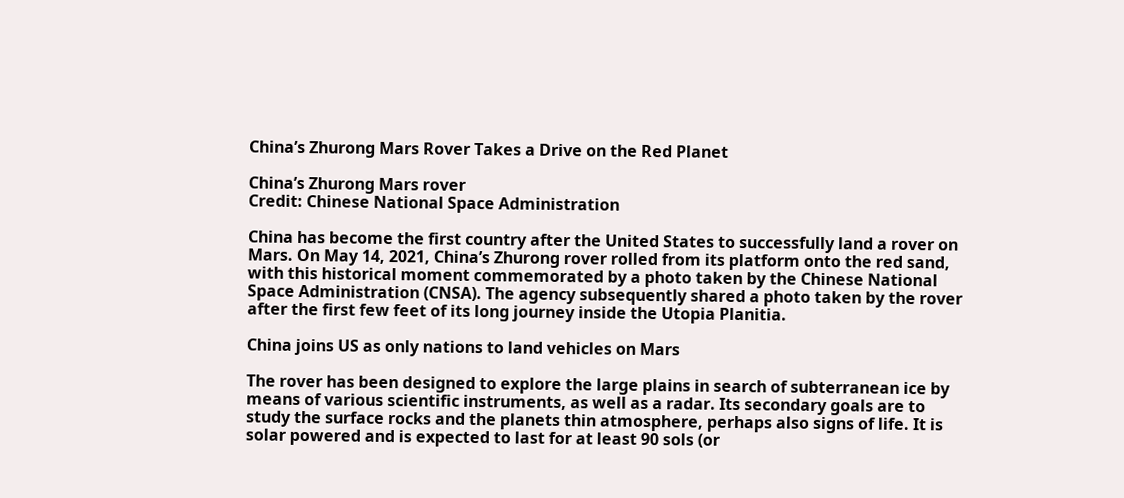China’s Zhurong Mars Rover Takes a Drive on the Red Planet

China’s Zhurong Mars rover
Credit: Chinese National Space Administration

China has become the first country after the United States to successfully land a rover on Mars. On May 14, 2021, China’s Zhurong rover rolled from its platform onto the red sand, with this historical moment commemorated by a photo taken by the Chinese National Space Administration (CNSA). The agency subsequently shared a photo taken by the rover after the first few feet of its long journey inside the Utopia Planitia.

China joins US as only nations to land vehicles on Mars

The rover has been designed to explore the large plains in search of subterranean ice by means of various scientific instruments, as well as a radar. Its secondary goals are to study the surface rocks and the planets thin atmosphere, perhaps also signs of life. It is solar powered and is expected to last for at least 90 sols (or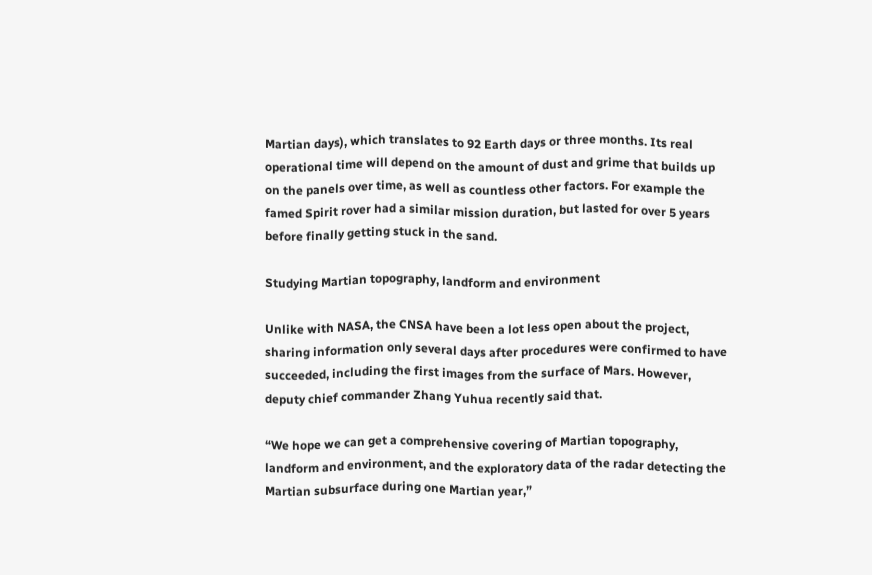Martian days), which translates to 92 Earth days or three months. Its real operational time will depend on the amount of dust and grime that builds up on the panels over time, as well as countless other factors. For example the famed Spirit rover had a similar mission duration, but lasted for over 5 years before finally getting stuck in the sand.

Studying Martian topography, landform and environment

Unlike with NASA, the CNSA have been a lot less open about the project, sharing information only several days after procedures were confirmed to have succeeded, including the first images from the surface of Mars. However, deputy chief commander Zhang Yuhua recently said that.

“We hope we can get a comprehensive covering of Martian topography, landform and environment, and the exploratory data of the radar detecting the Martian subsurface during one Martian year,”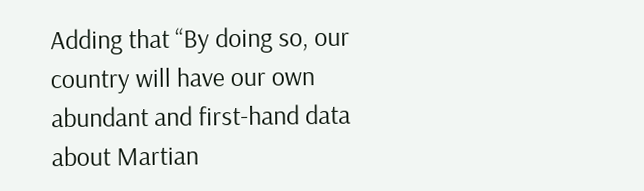Adding that “By doing so, our country will have our own abundant and first-hand data about Martian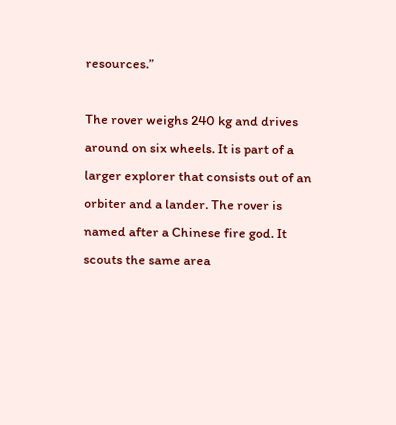resources.”

The rover weighs 240 kg and drives around on six wheels. It is part of a larger explorer that consists out of an orbiter and a lander. The rover is named after a Chinese fire god. It scouts the same area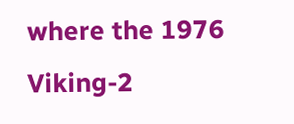where the 1976 Viking-2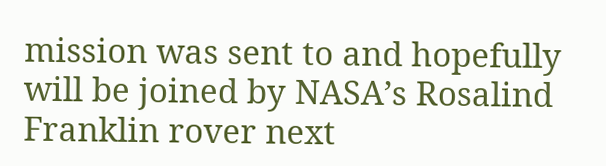mission was sent to and hopefully will be joined by NASA’s Rosalind Franklin rover next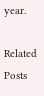year.

Related Posts